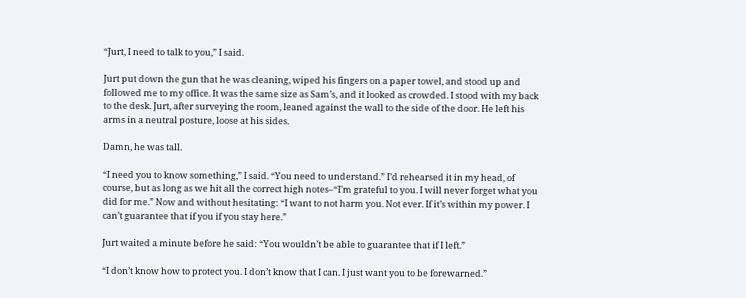“Jurt, I need to talk to you,” I said.

Jurt put down the gun that he was cleaning, wiped his fingers on a paper towel, and stood up and followed me to my office. It was the same size as Sam’s, and it looked as crowded. I stood with my back to the desk. Jurt, after surveying the room, leaned against the wall to the side of the door. He left his arms in a neutral posture, loose at his sides.

Damn, he was tall.

“I need you to know something,” I said. “You need to understand.” I’d rehearsed it in my head, of course, but as long as we hit all the correct high notes–“I’m grateful to you. I will never forget what you did for me.” Now and without hesitating: “I want to not harm you. Not ever. If it’s within my power. I can’t guarantee that if you if you stay here.”

Jurt waited a minute before he said: “You wouldn’t be able to guarantee that if I left.”

“I don’t know how to protect you. I don’t know that I can. I just want you to be forewarned.”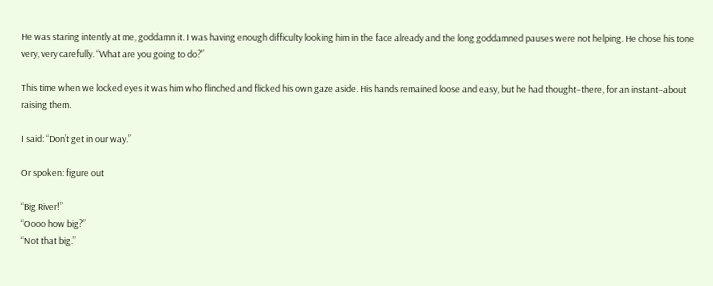He was staring intently at me, goddamn it. I was having enough difficulty looking him in the face already and the long goddamned pauses were not helping. He chose his tone very, very carefully. “What are you going to do?”

This time when we locked eyes it was him who flinched and flicked his own gaze aside. His hands remained loose and easy, but he had thought–there, for an instant–about raising them.

I said: “Don’t get in our way.”

Or spoken: figure out

“Big River!”
“Oooo how big?”
“Not that big.”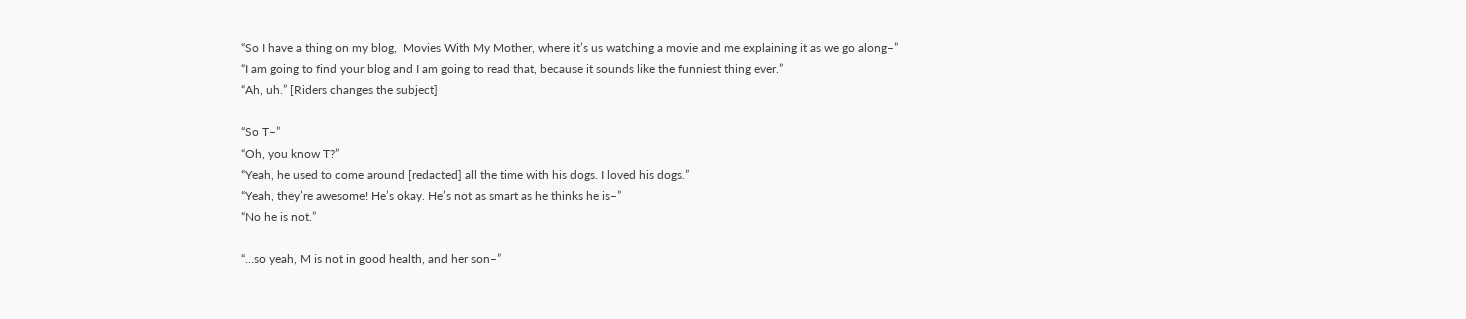“So I have a thing on my blog,  Movies With My Mother, where it’s us watching a movie and me explaining it as we go along–”
“I am going to find your blog and I am going to read that, because it sounds like the funniest thing ever.”
“Ah, uh.” [Riders changes the subject]

“So T–”
“Oh, you know T?”
“Yeah, he used to come around [redacted] all the time with his dogs. I loved his dogs.”
“Yeah, they’re awesome! He’s okay. He’s not as smart as he thinks he is–”
“No he is not.”

“…so yeah, M is not in good health, and her son–”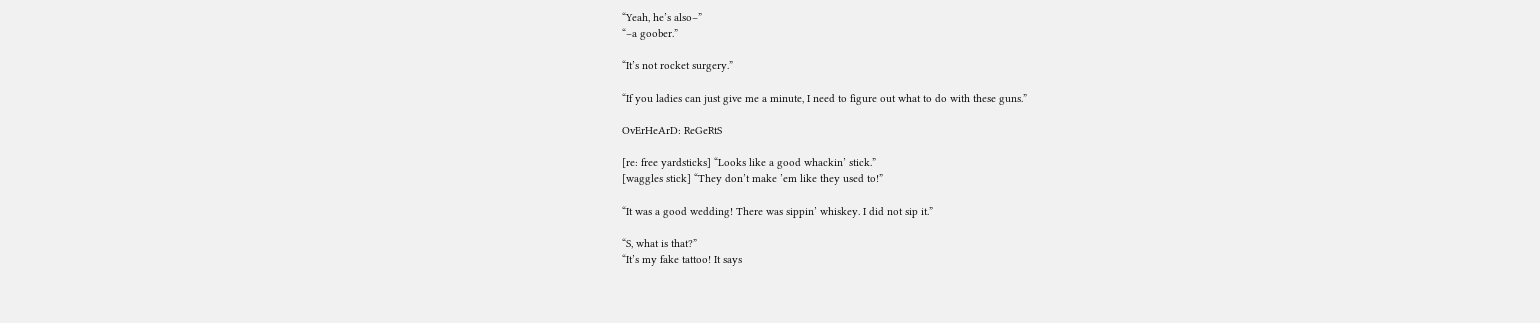“Yeah, he’s also–”
“–a goober.”

“It’s not rocket surgery.”

“If you ladies can just give me a minute, I need to figure out what to do with these guns.”

OvErHeArD: ReGeRtS

[re: free yardsticks] “Looks like a good whackin’ stick.”
[waggles stick] “They don’t make ’em like they used to!”

“It was a good wedding! There was sippin’ whiskey. I did not sip it.”

“S, what is that?”
“It’s my fake tattoo! It says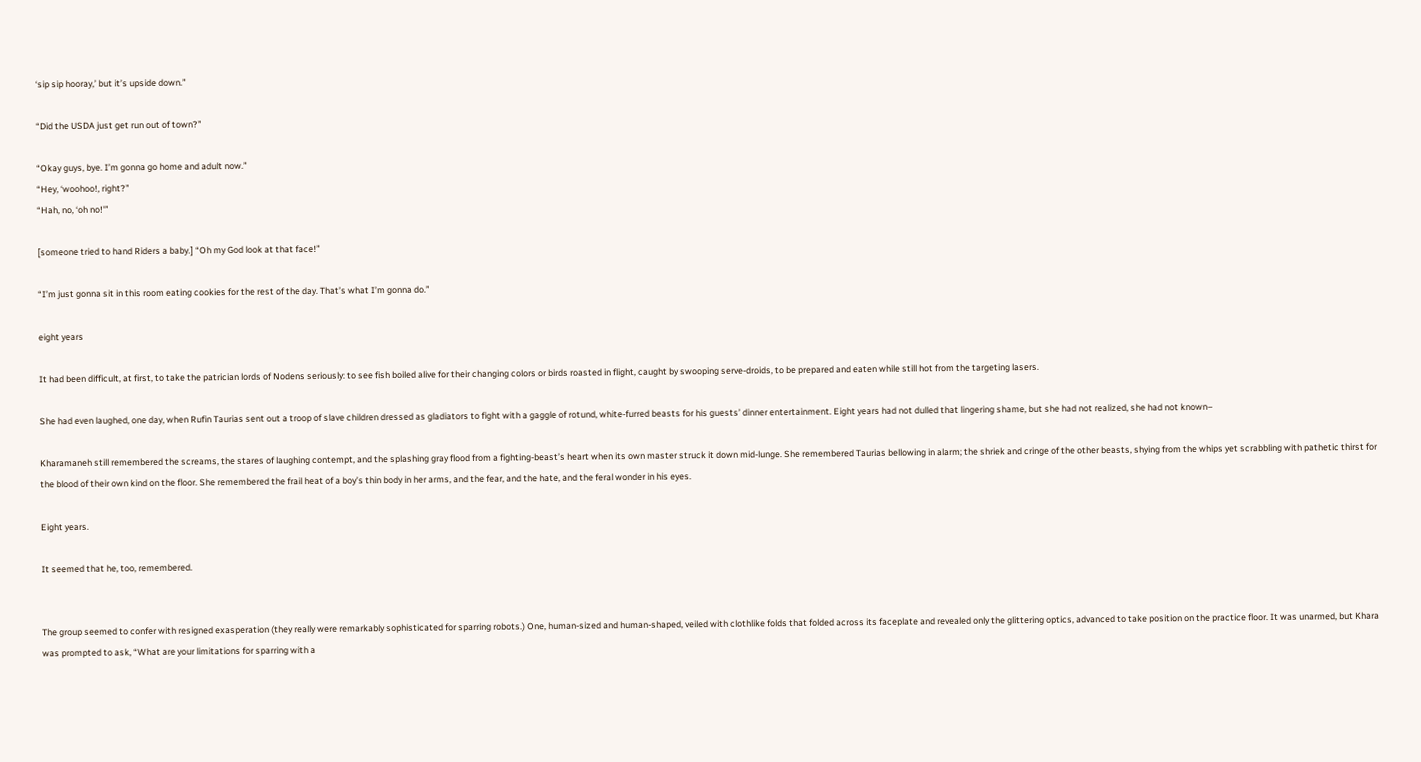‘sip sip hooray,’ but it’s upside down.”

“Did the USDA just get run out of town?”

“Okay guys, bye. I’m gonna go home and adult now.”
“Hey, ‘woohoo!, right?”
“Hah, no, ‘oh no!'”

[someone tried to hand Riders a baby.] “Oh my God look at that face!”

“I’m just gonna sit in this room eating cookies for the rest of the day. That’s what I’m gonna do.”

eight years

It had been difficult, at first, to take the patrician lords of Nodens seriously: to see fish boiled alive for their changing colors or birds roasted in flight, caught by swooping serve-droids, to be prepared and eaten while still hot from the targeting lasers.

She had even laughed, one day, when Rufin Taurias sent out a troop of slave children dressed as gladiators to fight with a gaggle of rotund, white-furred beasts for his guests’ dinner entertainment. Eight years had not dulled that lingering shame, but she had not realized, she had not known–

Kharamaneh still remembered the screams, the stares of laughing contempt, and the splashing gray flood from a fighting-beast’s heart when its own master struck it down mid-lunge. She remembered Taurias bellowing in alarm; the shriek and cringe of the other beasts, shying from the whips yet scrabbling with pathetic thirst for the blood of their own kind on the floor. She remembered the frail heat of a boy’s thin body in her arms, and the fear, and the hate, and the feral wonder in his eyes.

Eight years.

It seemed that he, too, remembered.


The group seemed to confer with resigned exasperation (they really were remarkably sophisticated for sparring robots.) One, human-sized and human-shaped, veiled with clothlike folds that folded across its faceplate and revealed only the glittering optics, advanced to take position on the practice floor. It was unarmed, but Khara was prompted to ask, “What are your limitations for sparring with a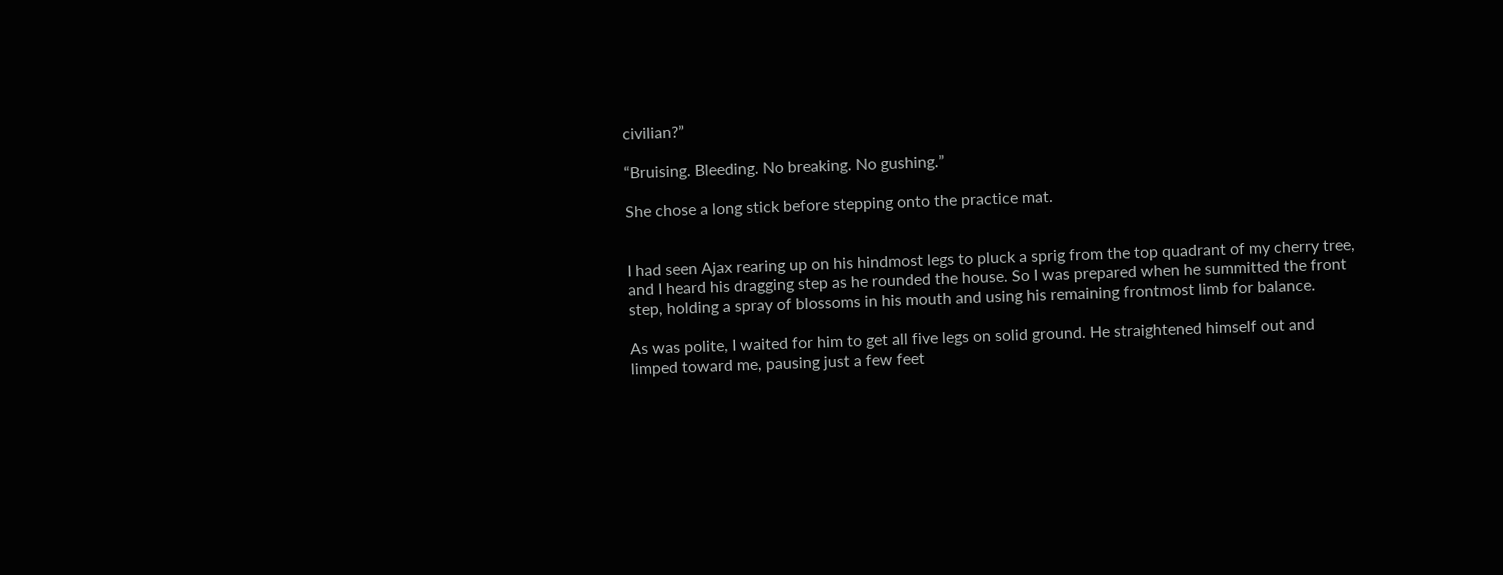civilian?”

“Bruising. Bleeding. No breaking. No gushing.”

She chose a long stick before stepping onto the practice mat.


I had seen Ajax rearing up on his hindmost legs to pluck a sprig from the top quadrant of my cherry tree, and I heard his dragging step as he rounded the house. So I was prepared when he summitted the front step, holding a spray of blossoms in his mouth and using his remaining frontmost limb for balance.

As was polite, I waited for him to get all five legs on solid ground. He straightened himself out and limped toward me, pausing just a few feet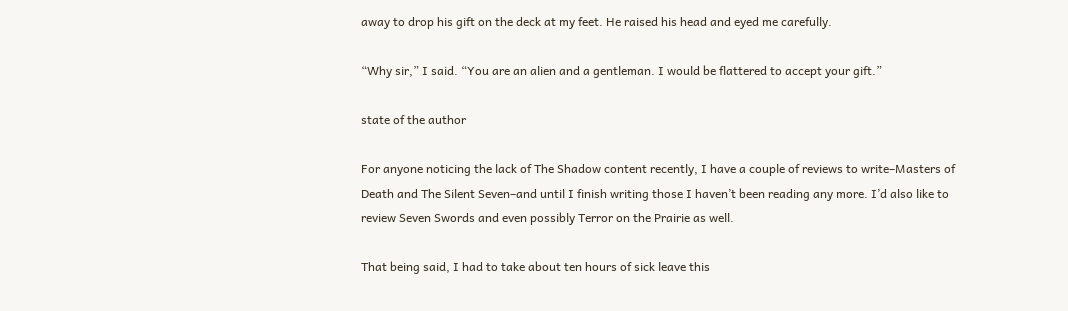away to drop his gift on the deck at my feet. He raised his head and eyed me carefully.

“Why sir,” I said. “You are an alien and a gentleman. I would be flattered to accept your gift.”

state of the author

For anyone noticing the lack of The Shadow content recently, I have a couple of reviews to write–Masters of Death and The Silent Seven–and until I finish writing those I haven’t been reading any more. I’d also like to review Seven Swords and even possibly Terror on the Prairie as well.

That being said, I had to take about ten hours of sick leave this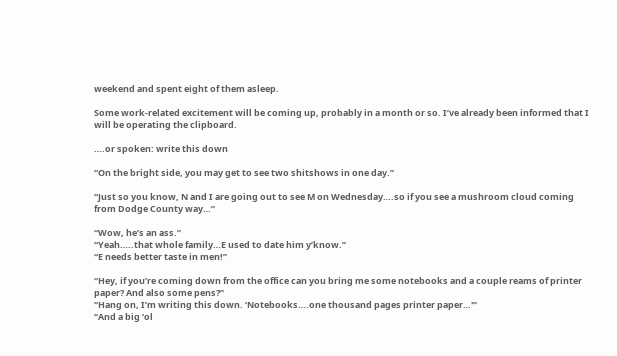weekend and spent eight of them asleep.

Some work-related excitement will be coming up, probably in a month or so. I’ve already been informed that I will be operating the clipboard.

….or spoken: write this down

“On the bright side, you may get to see two shitshows in one day.”

“Just so you know, N and I are going out to see M on Wednesday….so if you see a mushroom cloud coming from Dodge County way…”

“Wow, he’s an ass.”
“Yeah…..that whole family…E used to date him y’know.”
“E needs better taste in men!”

“Hey, if you’re coming down from the office can you bring me some notebooks and a couple reams of printer paper? And also some pens?”
“Hang on, I’m writing this down. ‘Notebooks….one thousand pages printer paper…'”
“And a big ‘ol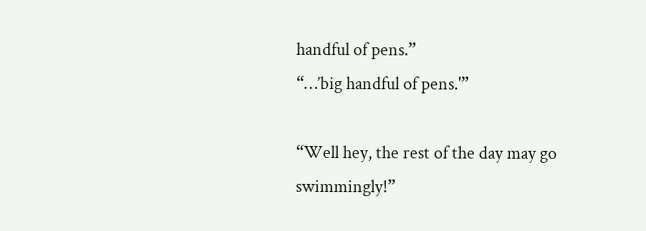handful of pens.”
“…’big handful of pens.'”

“Well hey, the rest of the day may go swimmingly!”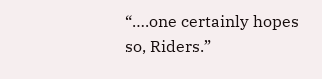“….one certainly hopes so, Riders.”